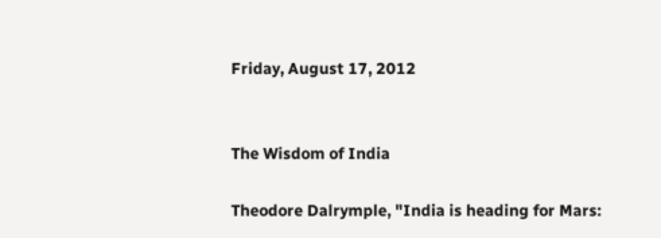Friday, August 17, 2012


The Wisdom of India

Theodore Dalrymple, "India is heading for Mars: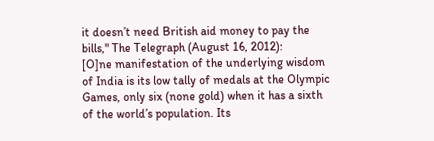it doesn’t need British aid money to pay the bills," The Telegraph (August 16, 2012):
[O]ne manifestation of the underlying wisdom of India is its low tally of medals at the Olympic Games, only six (none gold) when it has a sixth of the world’s population. Its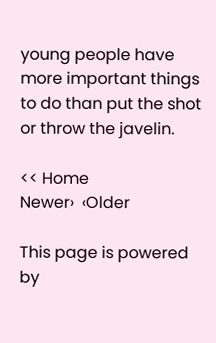young people have more important things to do than put the shot or throw the javelin.

<< Home
Newer›  ‹Older

This page is powered by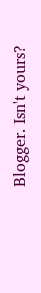Blogger. Isn't yours?